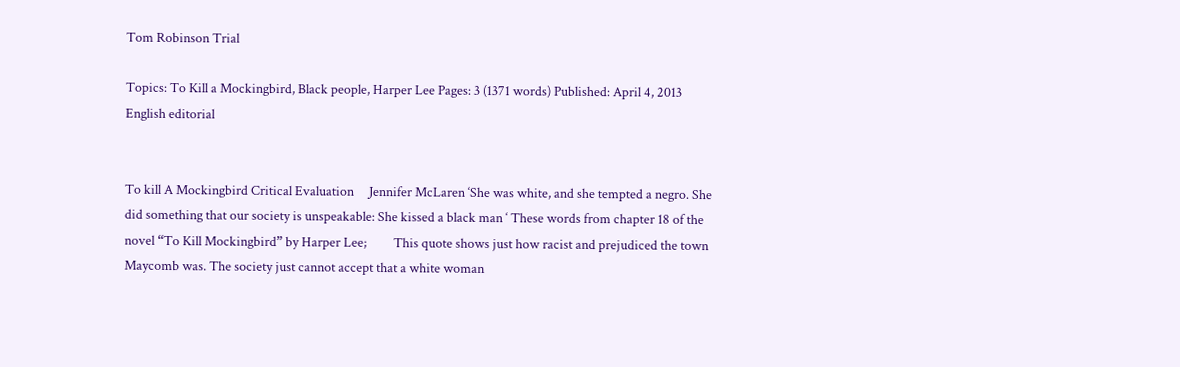Tom Robinson Trial

Topics: To Kill a Mockingbird, Black people, Harper Lee Pages: 3 (1371 words) Published: April 4, 2013
English editorial


To kill A Mockingbird Critical Evaluation     Jennifer McLaren ‘She was white, and she tempted a negro. She did something that our society is unspeakable: She kissed a black man ‘ These words from chapter 18 of the novel “To Kill Mockingbird” by Harper Lee;         This quote shows just how racist and prejudiced the town Maycomb was. The society just cannot accept that a white woman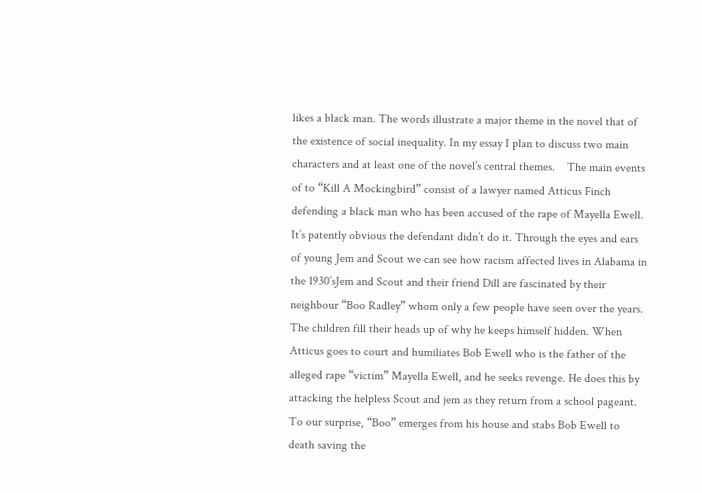likes a black man. The words illustrate a major theme in the novel that of the existence of social inequality. In my essay I plan to discuss two main characters and at least one of the novel’s central themes.    The main events of to “Kill A Mockingbird” consist of a lawyer named Atticus Finch defending a black man who has been accused of the rape of Mayella Ewell. It’s patently obvious the defendant didn’t do it. Through the eyes and ears of young Jem and Scout we can see how racism affected lives in Alabama in the 1930’sJem and Scout and their friend Dill are fascinated by their neighbour “Boo Radley” whom only a few people have seen over the years. The children fill their heads up of why he keeps himself hidden. When Atticus goes to court and humiliates Bob Ewell who is the father of the alleged rape “victim” Mayella Ewell, and he seeks revenge. He does this by attacking the helpless Scout and jem as they return from a school pageant. To our surprise, “Boo” emerges from his house and stabs Bob Ewell to death saving the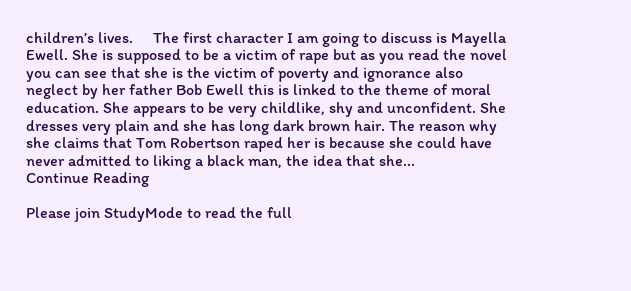children’s lives.     The first character I am going to discuss is Mayella Ewell. She is supposed to be a victim of rape but as you read the novel you can see that she is the victim of poverty and ignorance also neglect by her father Bob Ewell this is linked to the theme of moral education. She appears to be very childlike, shy and unconfident. She dresses very plain and she has long dark brown hair. The reason why she claims that Tom Robertson raped her is because she could have never admitted to liking a black man, the idea that she...
Continue Reading

Please join StudyMode to read the full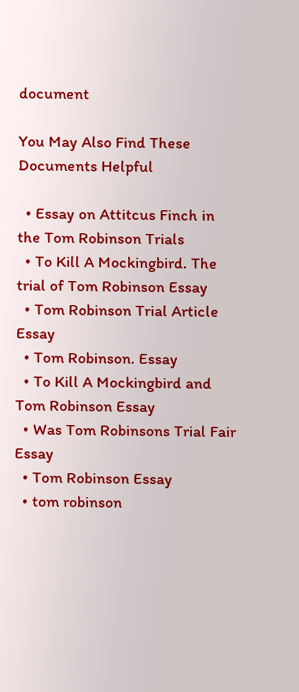document

You May Also Find These Documents Helpful

  • Essay on Attitcus Finch in the Tom Robinson Trials
  • To Kill A Mockingbird. The trial of Tom Robinson Essay
  • Tom Robinson Trial Article Essay
  • Tom Robinson. Essay
  • To Kill A Mockingbird and Tom Robinson Essay
  • Was Tom Robinsons Trial Fair Essay
  • Tom Robinson Essay
  • tom robinson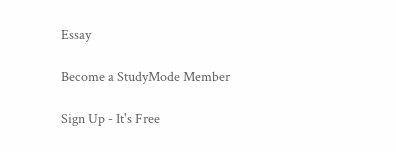Essay

Become a StudyMode Member

Sign Up - It's Free